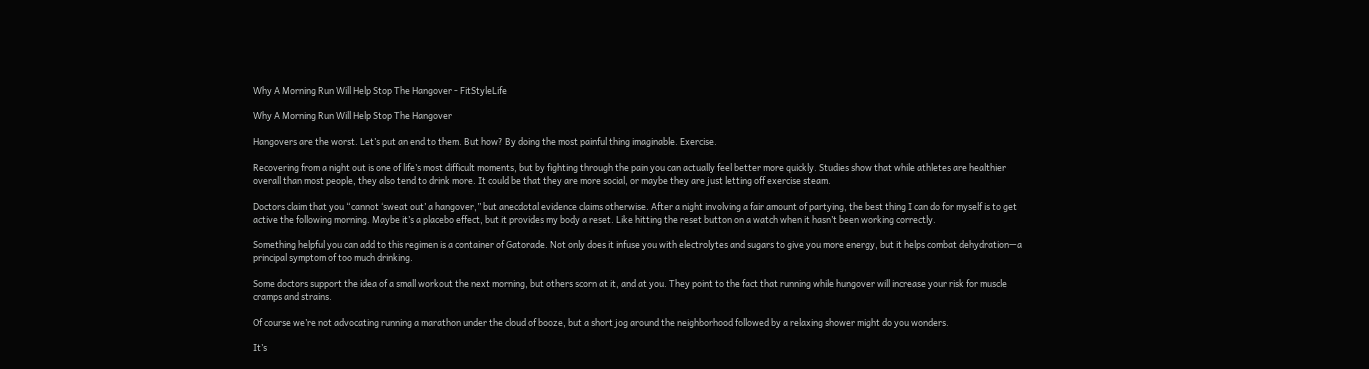Why A Morning Run Will Help Stop The Hangover - FitStyleLife

Why A Morning Run Will Help Stop The Hangover

Hangovers are the worst. Let’s put an end to them. But how? By doing the most painful thing imaginable. Exercise.

Recovering from a night out is one of life’s most difficult moments, but by fighting through the pain you can actually feel better more quickly. Studies show that while athletes are healthier overall than most people, they also tend to drink more. It could be that they are more social, or maybe they are just letting off exercise steam.

Doctors claim that you “cannot ‘sweat out’ a hangover,” but anecdotal evidence claims otherwise. After a night involving a fair amount of partying, the best thing I can do for myself is to get active the following morning. Maybe it’s a placebo effect, but it provides my body a reset. Like hitting the reset button on a watch when it hasn’t been working correctly.

Something helpful you can add to this regimen is a container of Gatorade. Not only does it infuse you with electrolytes and sugars to give you more energy, but it helps combat dehydration—a principal symptom of too much drinking.

Some doctors support the idea of a small workout the next morning, but others scorn at it, and at you. They point to the fact that running while hungover will increase your risk for muscle cramps and strains.

Of course we’re not advocating running a marathon under the cloud of booze, but a short jog around the neighborhood followed by a relaxing shower might do you wonders.

It’s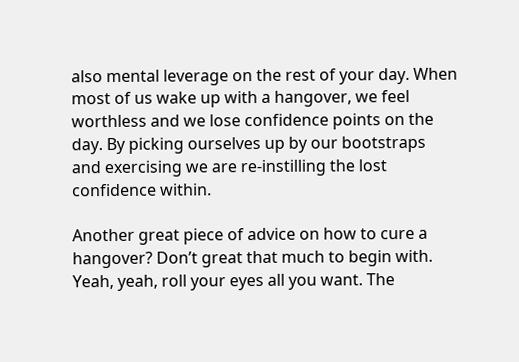also mental leverage on the rest of your day. When most of us wake up with a hangover, we feel worthless and we lose confidence points on the day. By picking ourselves up by our bootstraps and exercising we are re-instilling the lost confidence within.

Another great piece of advice on how to cure a hangover? Don’t great that much to begin with. Yeah, yeah, roll your eyes all you want. The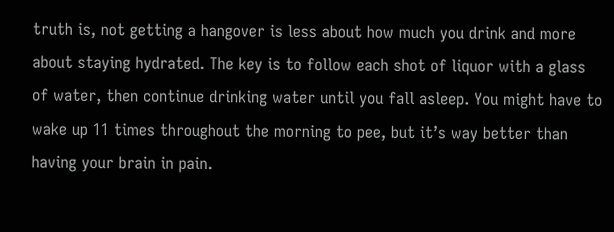truth is, not getting a hangover is less about how much you drink and more about staying hydrated. The key is to follow each shot of liquor with a glass of water, then continue drinking water until you fall asleep. You might have to wake up 11 times throughout the morning to pee, but it’s way better than having your brain in pain.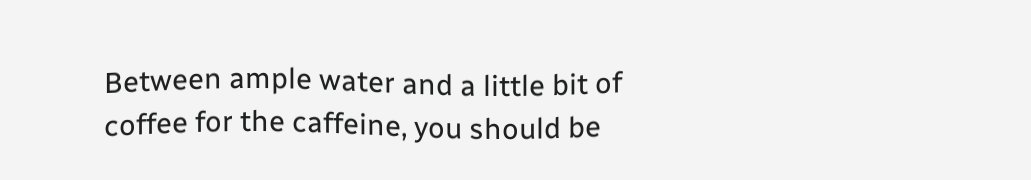Between ample water and a little bit of coffee for the caffeine, you should be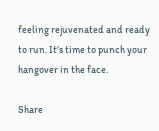feeling rejuvenated and ready to run. It’s time to punch your hangover in the face.

Share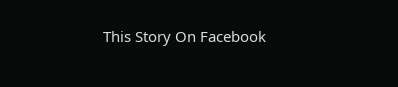This Story On Facebook